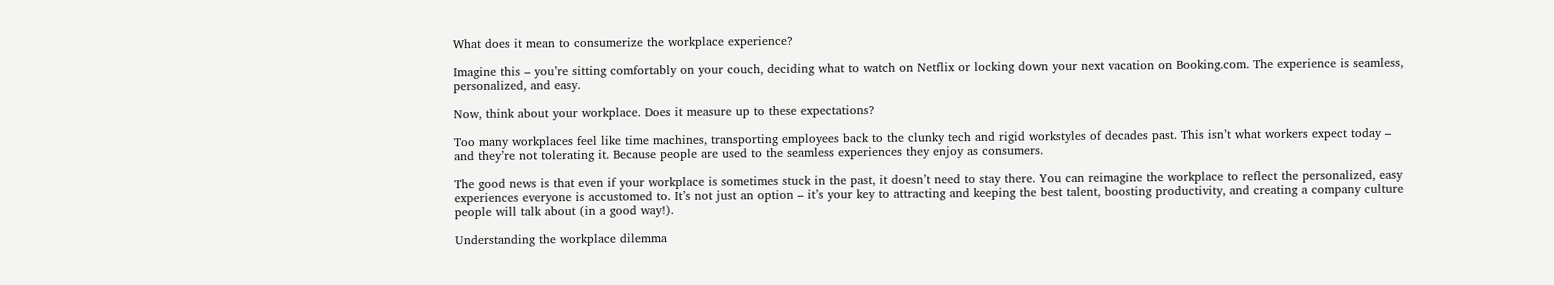What does it mean to consumerize the workplace experience?

Imagine this – you’re sitting comfortably on your couch, deciding what to watch on Netflix or locking down your next vacation on Booking.com. The experience is seamless, personalized, and easy.

Now, think about your workplace. Does it measure up to these expectations?

Too many workplaces feel like time machines, transporting employees back to the clunky tech and rigid workstyles of decades past. This isn’t what workers expect today – and they’re not tolerating it. Because people are used to the seamless experiences they enjoy as consumers.

The good news is that even if your workplace is sometimes stuck in the past, it doesn’t need to stay there. You can reimagine the workplace to reflect the personalized, easy experiences everyone is accustomed to. It’s not just an option – it’s your key to attracting and keeping the best talent, boosting productivity, and creating a company culture people will talk about (in a good way!).

Understanding the workplace dilemma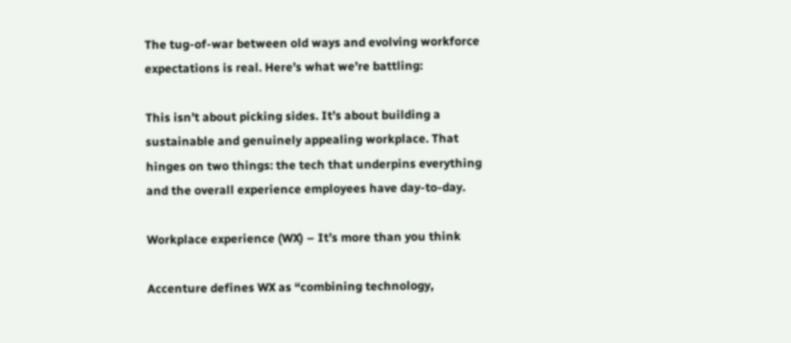The tug-of-war between old ways and evolving workforce expectations is real. Here’s what we’re battling:

This isn’t about picking sides. It’s about building a sustainable and genuinely appealing workplace. That hinges on two things: the tech that underpins everything and the overall experience employees have day-to-day.

Workplace experience (WX) – It’s more than you think

Accenture defines WX as “combining technology,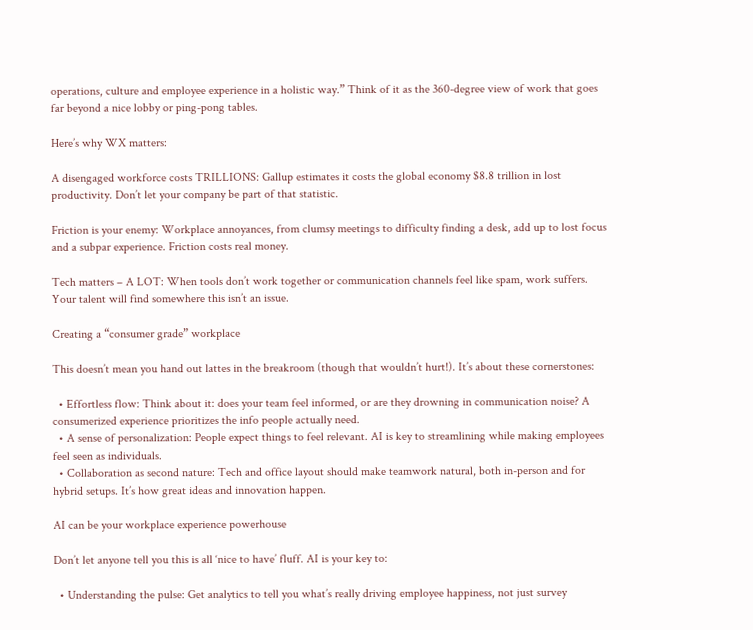operations, culture and employee experience in a holistic way.” Think of it as the 360-degree view of work that goes far beyond a nice lobby or ping-pong tables.

Here’s why WX matters:

A disengaged workforce costs TRILLIONS: Gallup estimates it costs the global economy $8.8 trillion in lost productivity. Don’t let your company be part of that statistic.

Friction is your enemy: Workplace annoyances, from clumsy meetings to difficulty finding a desk, add up to lost focus and a subpar experience. Friction costs real money.

Tech matters – A LOT: When tools don’t work together or communication channels feel like spam, work suffers. Your talent will find somewhere this isn’t an issue.

Creating a “consumer grade” workplace

This doesn’t mean you hand out lattes in the breakroom (though that wouldn’t hurt!). It’s about these cornerstones:

  • Effortless flow: Think about it: does your team feel informed, or are they drowning in communication noise? A consumerized experience prioritizes the info people actually need.
  • A sense of personalization: People expect things to feel relevant. AI is key to streamlining while making employees feel seen as individuals.
  • Collaboration as second nature: Tech and office layout should make teamwork natural, both in-person and for hybrid setups. It’s how great ideas and innovation happen.

AI can be your workplace experience powerhouse

Don’t let anyone tell you this is all ‘nice to have’ fluff. AI is your key to:

  • Understanding the pulse: Get analytics to tell you what’s really driving employee happiness, not just survey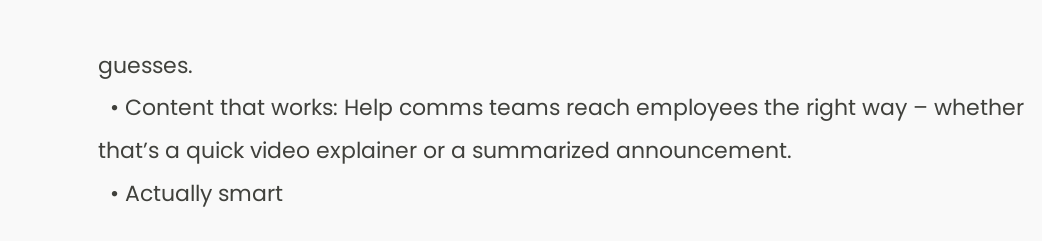guesses.
  • Content that works: Help comms teams reach employees the right way – whether that’s a quick video explainer or a summarized announcement.
  • Actually smart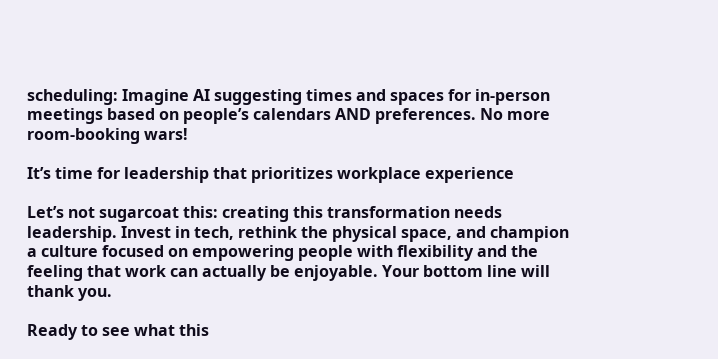scheduling: Imagine AI suggesting times and spaces for in-person meetings based on people’s calendars AND preferences. No more room-booking wars!

It’s time for leadership that prioritizes workplace experience

Let’s not sugarcoat this: creating this transformation needs leadership. Invest in tech, rethink the physical space, and champion a culture focused on empowering people with flexibility and the feeling that work can actually be enjoyable. Your bottom line will thank you.

Ready to see what this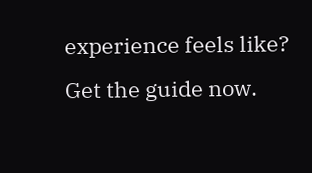experience feels like? Get the guide now.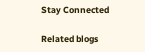Stay Connected

Related blogs